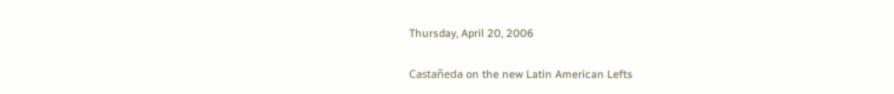Thursday, April 20, 2006

Castañeda on the new Latin American Lefts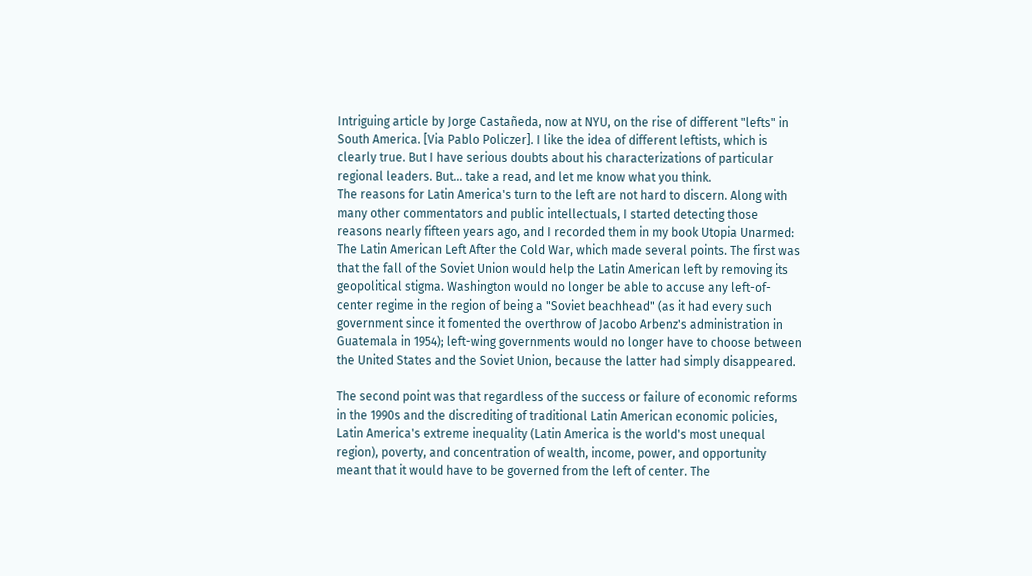Intriguing article by Jorge Castañeda, now at NYU, on the rise of different "lefts" in South America. [Via Pablo Policzer]. I like the idea of different leftists, which is clearly true. But I have serious doubts about his characterizations of particular regional leaders. But... take a read, and let me know what you think.
The reasons for Latin America's turn to the left are not hard to discern. Along with many other commentators and public intellectuals, I started detecting those reasons nearly fifteen years ago, and I recorded them in my book Utopia Unarmed: The Latin American Left After the Cold War, which made several points. The first was that the fall of the Soviet Union would help the Latin American left by removing its geopolitical stigma. Washington would no longer be able to accuse any left-of-center regime in the region of being a "Soviet beachhead" (as it had every such government since it fomented the overthrow of Jacobo Arbenz's administration in Guatemala in 1954); left-wing governments would no longer have to choose between the United States and the Soviet Union, because the latter had simply disappeared.

The second point was that regardless of the success or failure of economic reforms in the 1990s and the discrediting of traditional Latin American economic policies, Latin America's extreme inequality (Latin America is the world's most unequal region), poverty, and concentration of wealth, income, power, and opportunity meant that it would have to be governed from the left of center. The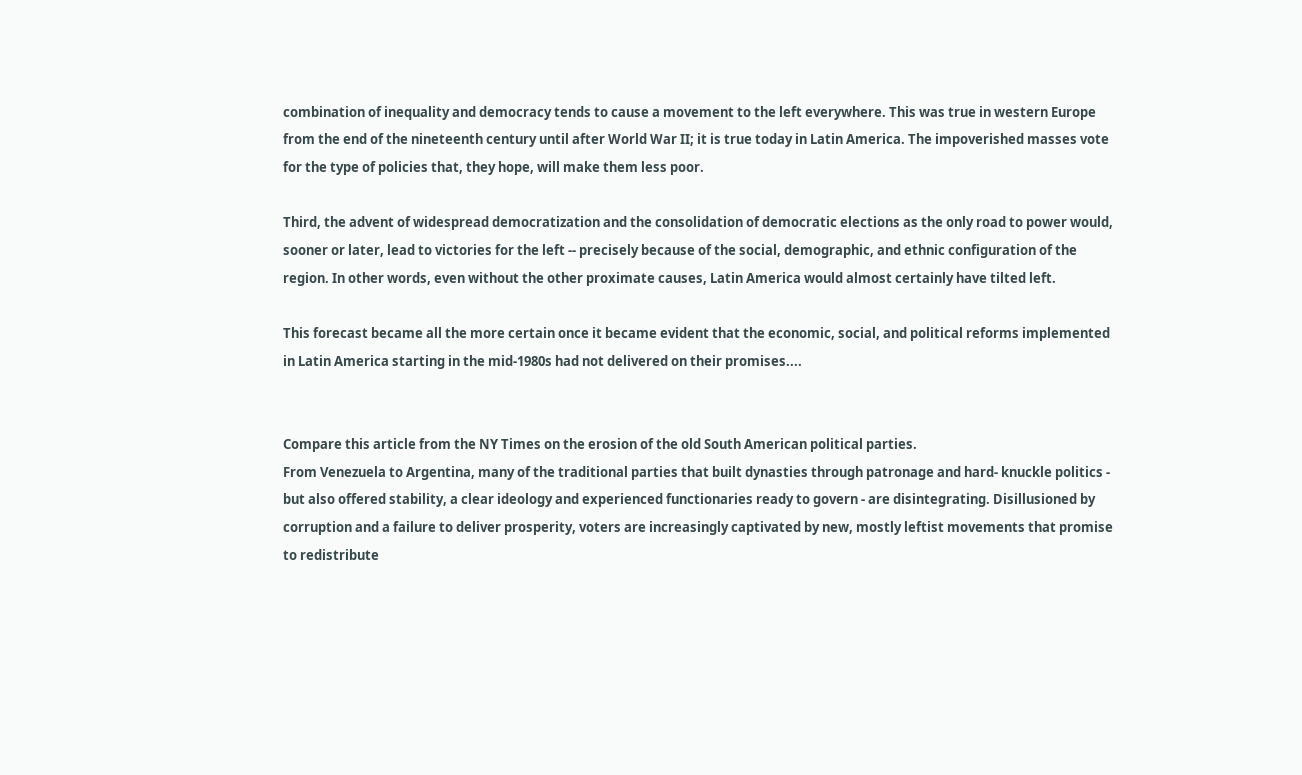combination of inequality and democracy tends to cause a movement to the left everywhere. This was true in western Europe from the end of the nineteenth century until after World War II; it is true today in Latin America. The impoverished masses vote for the type of policies that, they hope, will make them less poor.

Third, the advent of widespread democratization and the consolidation of democratic elections as the only road to power would, sooner or later, lead to victories for the left -- precisely because of the social, demographic, and ethnic configuration of the region. In other words, even without the other proximate causes, Latin America would almost certainly have tilted left.

This forecast became all the more certain once it became evident that the economic, social, and political reforms implemented in Latin America starting in the mid-1980s had not delivered on their promises....


Compare this article from the NY Times on the erosion of the old South American political parties.
From Venezuela to Argentina, many of the traditional parties that built dynasties through patronage and hard- knuckle politics - but also offered stability, a clear ideology and experienced functionaries ready to govern - are disintegrating. Disillusioned by corruption and a failure to deliver prosperity, voters are increasingly captivated by new, mostly leftist movements that promise to redistribute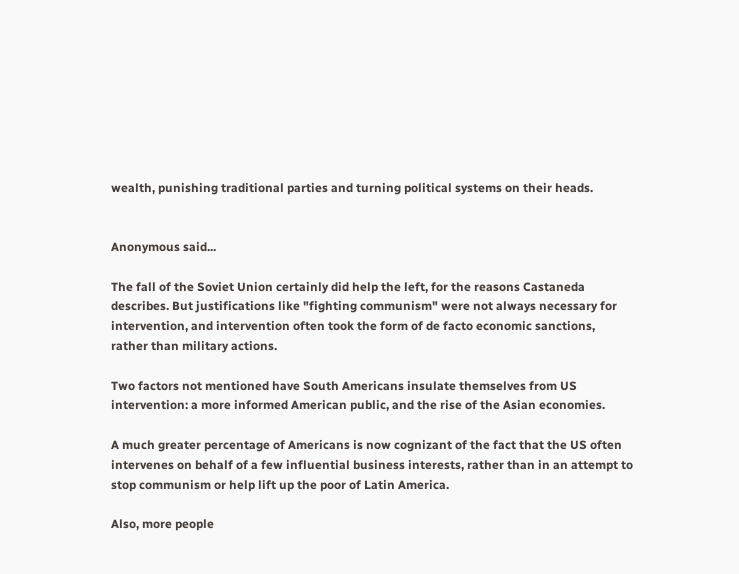wealth, punishing traditional parties and turning political systems on their heads.


Anonymous said...

The fall of the Soviet Union certainly did help the left, for the reasons Castaneda describes. But justifications like "fighting communism" were not always necessary for intervention, and intervention often took the form of de facto economic sanctions, rather than military actions.

Two factors not mentioned have South Americans insulate themselves from US intervention: a more informed American public, and the rise of the Asian economies.

A much greater percentage of Americans is now cognizant of the fact that the US often intervenes on behalf of a few influential business interests, rather than in an attempt to stop communism or help lift up the poor of Latin America.

Also, more people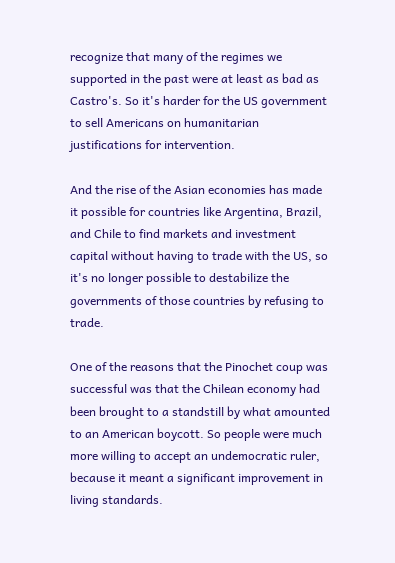recognize that many of the regimes we supported in the past were at least as bad as Castro's. So it's harder for the US government to sell Americans on humanitarian justifications for intervention.

And the rise of the Asian economies has made it possible for countries like Argentina, Brazil, and Chile to find markets and investment capital without having to trade with the US, so it's no longer possible to destabilize the governments of those countries by refusing to trade.

One of the reasons that the Pinochet coup was successful was that the Chilean economy had been brought to a standstill by what amounted to an American boycott. So people were much more willing to accept an undemocratic ruler, because it meant a significant improvement in living standards.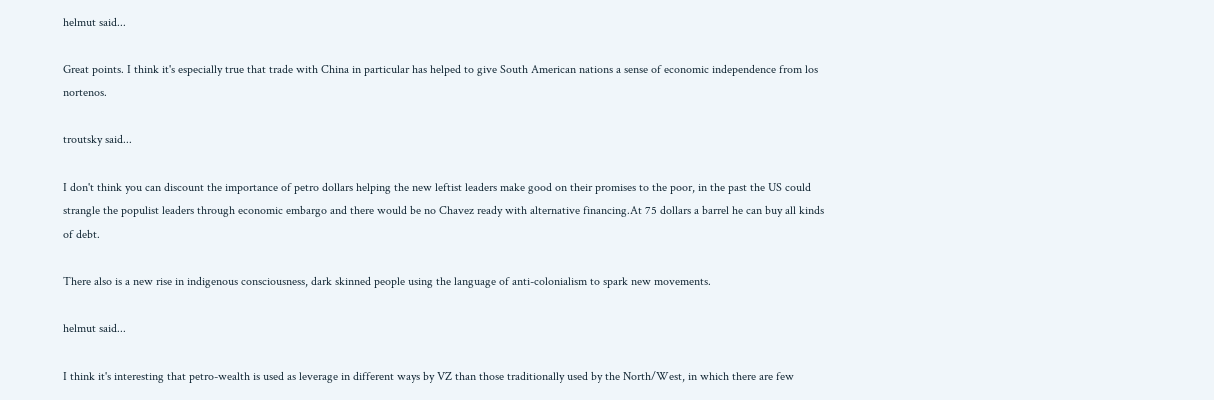helmut said...

Great points. I think it's especially true that trade with China in particular has helped to give South American nations a sense of economic independence from los nortenos.

troutsky said...

I don't think you can discount the importance of petro dollars helping the new leftist leaders make good on their promises to the poor, in the past the US could strangle the populist leaders through economic embargo and there would be no Chavez ready with alternative financing.At 75 dollars a barrel he can buy all kinds of debt.

There also is a new rise in indigenous consciousness, dark skinned people using the language of anti-colonialism to spark new movements.

helmut said...

I think it's interesting that petro-wealth is used as leverage in different ways by VZ than those traditionally used by the North/West, in which there are few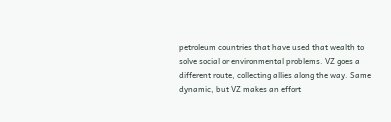petroleum countries that have used that wealth to solve social or environmental problems. VZ goes a different route, collecting allies along the way. Same dynamic, but VZ makes an effort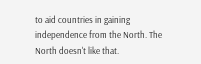to aid countries in gaining independence from the North. The North doesn't like that.